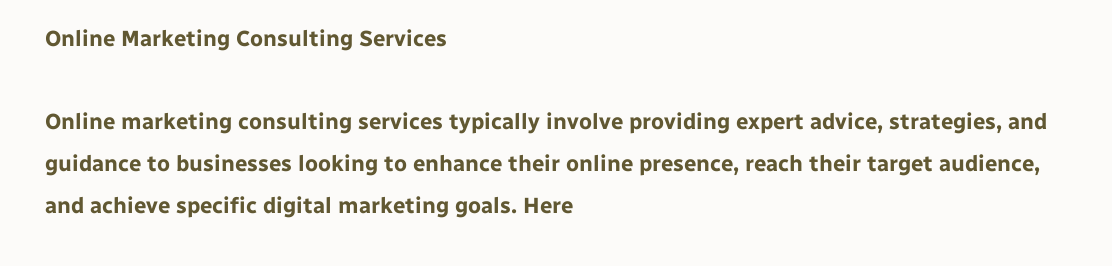Online Marketing Consulting Services

Online marketing consulting services typically involve providing expert advice, strategies, and guidance to businesses looking to enhance their online presence, reach their target audience, and achieve specific digital marketing goals. Here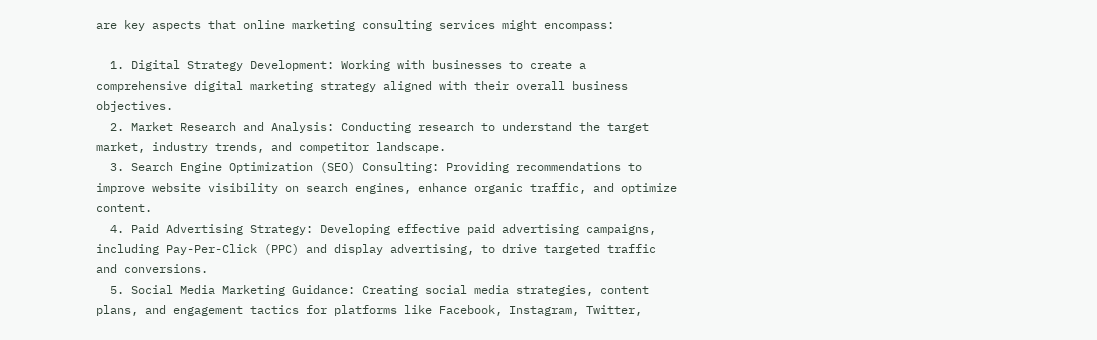are key aspects that online marketing consulting services might encompass:

  1. Digital Strategy Development: Working with businesses to create a comprehensive digital marketing strategy aligned with their overall business objectives.
  2. Market Research and Analysis: Conducting research to understand the target market, industry trends, and competitor landscape.
  3. Search Engine Optimization (SEO) Consulting: Providing recommendations to improve website visibility on search engines, enhance organic traffic, and optimize content.
  4. Paid Advertising Strategy: Developing effective paid advertising campaigns, including Pay-Per-Click (PPC) and display advertising, to drive targeted traffic and conversions.
  5. Social Media Marketing Guidance: Creating social media strategies, content plans, and engagement tactics for platforms like Facebook, Instagram, Twitter,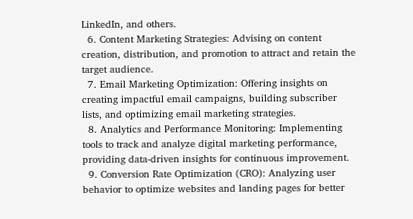LinkedIn, and others.
  6. Content Marketing Strategies: Advising on content creation, distribution, and promotion to attract and retain the target audience.
  7. Email Marketing Optimization: Offering insights on creating impactful email campaigns, building subscriber lists, and optimizing email marketing strategies.
  8. Analytics and Performance Monitoring: Implementing tools to track and analyze digital marketing performance, providing data-driven insights for continuous improvement.
  9. Conversion Rate Optimization (CRO): Analyzing user behavior to optimize websites and landing pages for better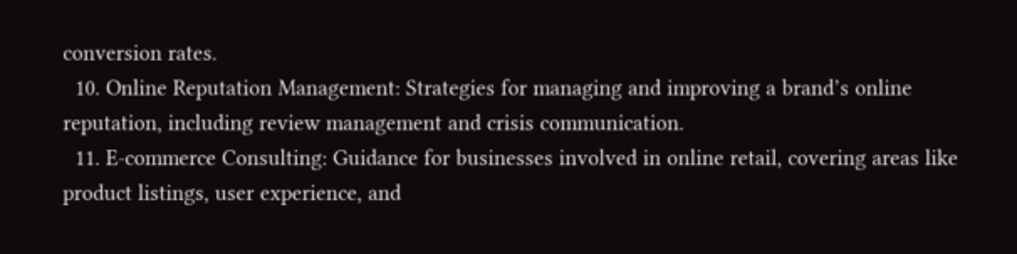conversion rates.
  10. Online Reputation Management: Strategies for managing and improving a brand’s online reputation, including review management and crisis communication.
  11. E-commerce Consulting: Guidance for businesses involved in online retail, covering areas like product listings, user experience, and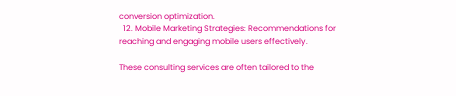conversion optimization.
  12. Mobile Marketing Strategies: Recommendations for reaching and engaging mobile users effectively.

These consulting services are often tailored to the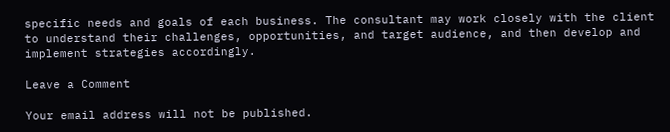specific needs and goals of each business. The consultant may work closely with the client to understand their challenges, opportunities, and target audience, and then develop and implement strategies accordingly.

Leave a Comment

Your email address will not be published.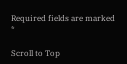Required fields are marked *

Scroll to Top